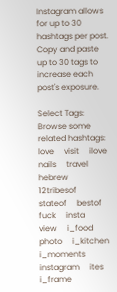Instagram allows for up to 30 hashtags per post. Copy and paste up to 30 tags to increase each post's exposure.

Select Tags: Browse some related hashtags:   love     visit     ilove     nails     travel     hebrew     12tribesof     stateof     bestof     fuck     insta     view     i_food     photo     i_kitchen     i_moments          instagram     ites     i_frame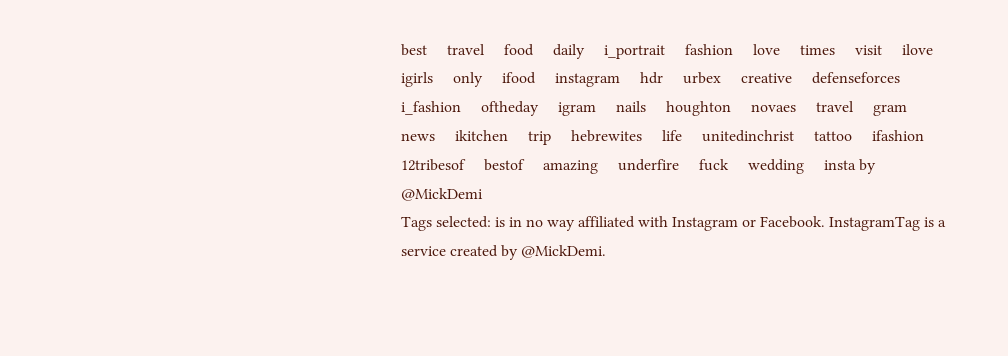best     travel     food     daily     i_portrait     fashion     love     times     visit     ilove     igirls     only     ifood     instagram     hdr     urbex     creative     defenseforces     i_fashion     oftheday     igram     nails     houghton     novaes     travel     gram     news     ikitchen     trip     hebrewites     life     unitedinchrist     tattoo     ifashion     12tribesof     bestof     amazing     underfire     fuck     wedding     insta by @MickDemi
Tags selected: is in no way affiliated with Instagram or Facebook. InstagramTag is a service created by @MickDemi.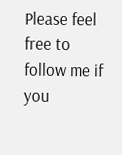Please feel free to follow me if you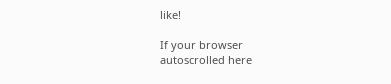like!

If your browser
autoscrolled here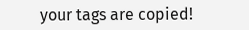your tags are copied!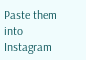Paste them into Instagram